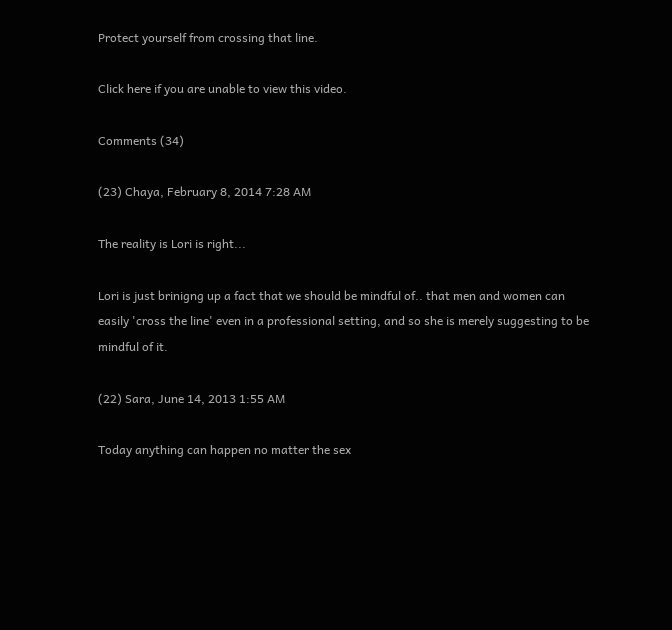Protect yourself from crossing that line.

Click here if you are unable to view this video.

Comments (34)

(23) Chaya, February 8, 2014 7:28 AM

The reality is Lori is right...

Lori is just brinigng up a fact that we should be mindful of.. that men and women can easily 'cross the line' even in a professional setting, and so she is merely suggesting to be mindful of it.

(22) Sara, June 14, 2013 1:55 AM

Today anything can happen no matter the sex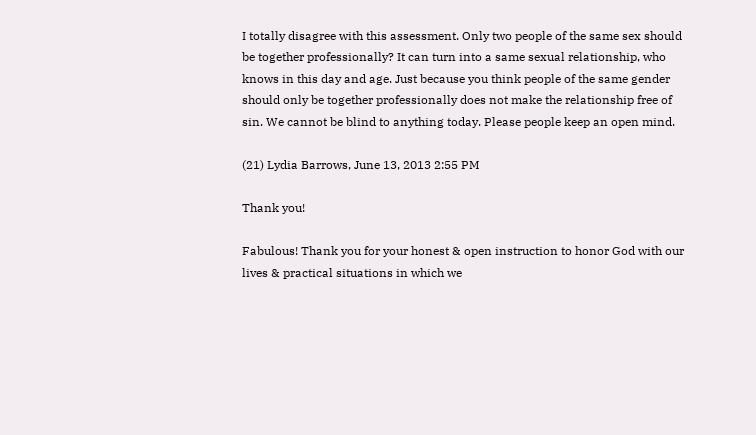I totally disagree with this assessment. Only two people of the same sex should be together professionally? It can turn into a same sexual relationship, who knows in this day and age. Just because you think people of the same gender should only be together professionally does not make the relationship free of sin. We cannot be blind to anything today. Please people keep an open mind.

(21) Lydia Barrows, June 13, 2013 2:55 PM

Thank you!

Fabulous! Thank you for your honest & open instruction to honor God with our lives & practical situations in which we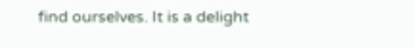find ourselves. It is a delight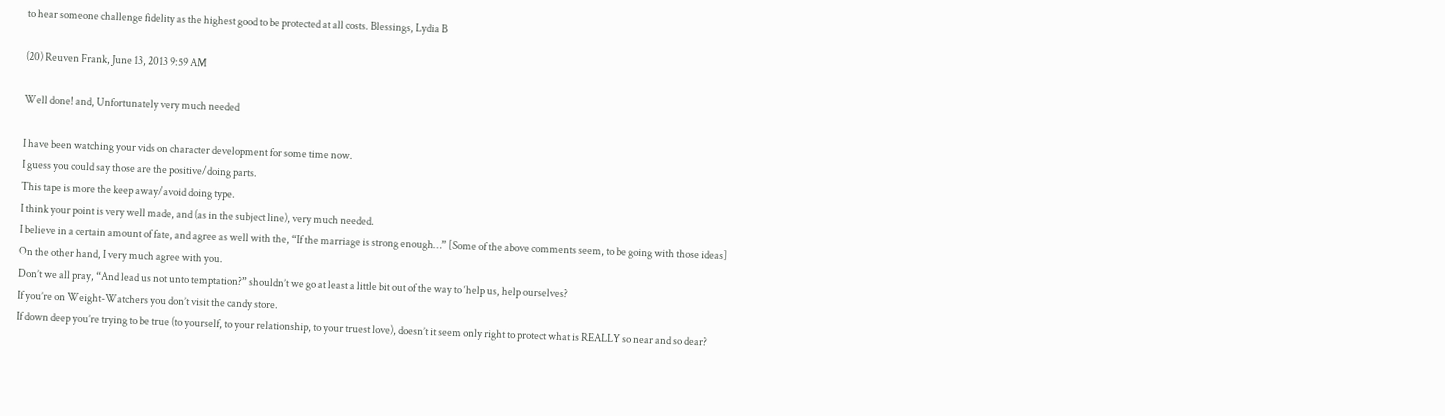to hear someone challenge fidelity as the highest good to be protected at all costs. Blessings, Lydia B

(20) Reuven Frank, June 13, 2013 9:59 AM

Well done! and, Unfortunately very much needed

I have been watching your vids on character development for some time now.
I guess you could say those are the positive/doing parts.
This tape is more the keep away/avoid doing type.
I think your point is very well made, and (as in the subject line), very much needed.
I believe in a certain amount of fate, and agree as well with the, “If the marriage is strong enough…” [Some of the above comments seem, to be going with those ideas]
On the other hand, I very much agree with you.
Don’t we all pray, “And lead us not unto temptation?” shouldn’t we go at least a little bit out of the way to ‘help us, help ourselves?
If you’re on Weight-Watchers you don’t visit the candy store.
If down deep you’re trying to be true (to yourself, to your relationship, to your truest love), doesn’t it seem only right to protect what is REALLY so near and so dear?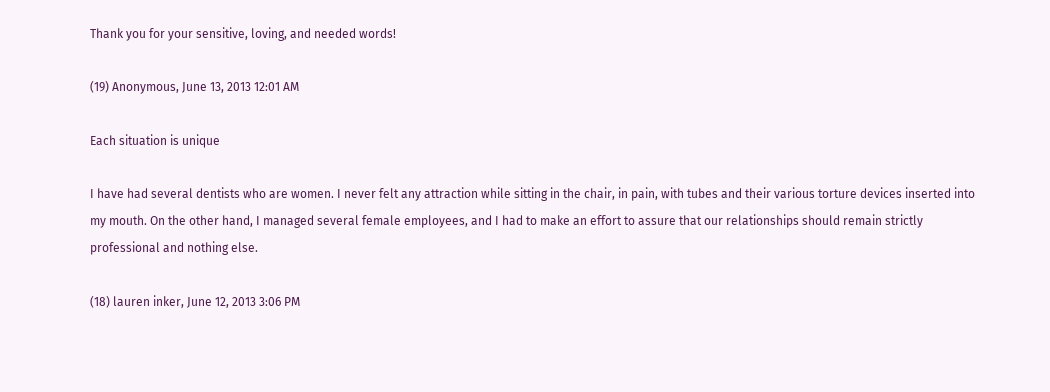Thank you for your sensitive, loving, and needed words!

(19) Anonymous, June 13, 2013 12:01 AM

Each situation is unique

I have had several dentists who are women. I never felt any attraction while sitting in the chair, in pain, with tubes and their various torture devices inserted into my mouth. On the other hand, I managed several female employees, and I had to make an effort to assure that our relationships should remain strictly professional and nothing else.

(18) lauren inker, June 12, 2013 3:06 PM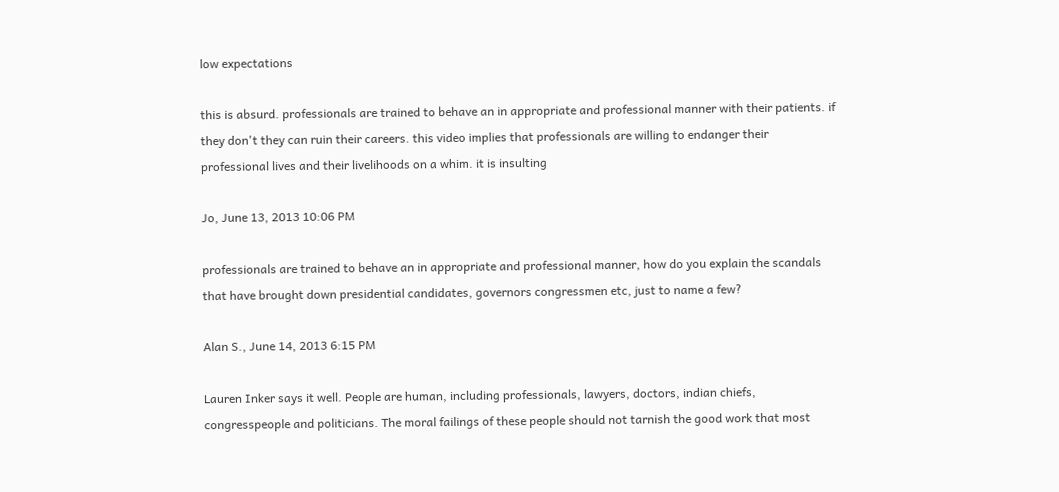low expectations

this is absurd. professionals are trained to behave an in appropriate and professional manner with their patients. if they don't they can ruin their careers. this video implies that professionals are willing to endanger their professional lives and their livelihoods on a whim. it is insulting

Jo, June 13, 2013 10:06 PM

professionals are trained to behave an in appropriate and professional manner, how do you explain the scandals that have brought down presidential candidates, governors congressmen etc, just to name a few?

Alan S., June 14, 2013 6:15 PM

Lauren Inker says it well. People are human, including professionals, lawyers, doctors, indian chiefs, congresspeople and politicians. The moral failings of these people should not tarnish the good work that most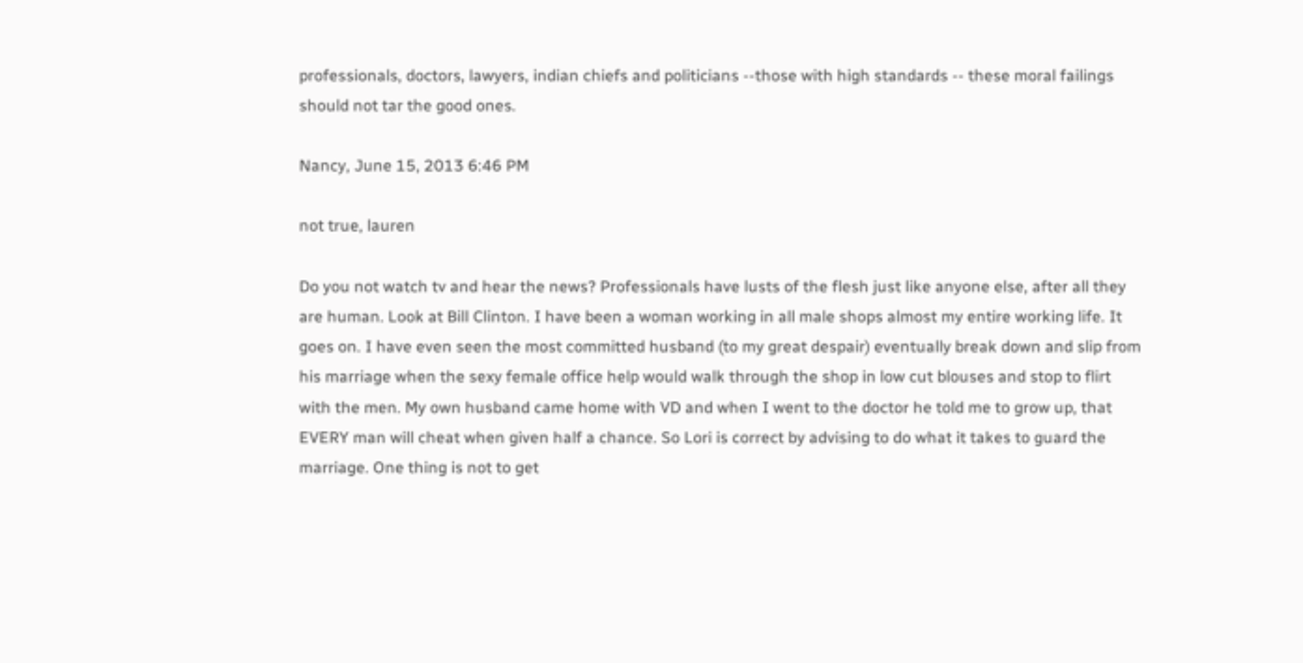professionals, doctors, lawyers, indian chiefs and politicians --those with high standards -- these moral failings should not tar the good ones.

Nancy, June 15, 2013 6:46 PM

not true, lauren

Do you not watch tv and hear the news? Professionals have lusts of the flesh just like anyone else, after all they are human. Look at Bill Clinton. I have been a woman working in all male shops almost my entire working life. It goes on. I have even seen the most committed husband (to my great despair) eventually break down and slip from his marriage when the sexy female office help would walk through the shop in low cut blouses and stop to flirt with the men. My own husband came home with VD and when I went to the doctor he told me to grow up, that EVERY man will cheat when given half a chance. So Lori is correct by advising to do what it takes to guard the marriage. One thing is not to get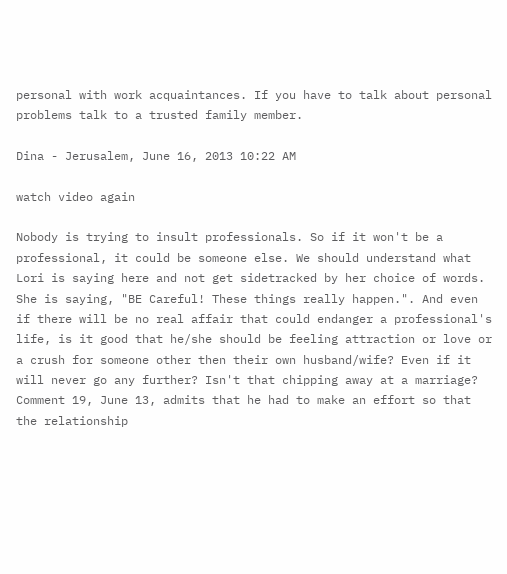personal with work acquaintances. If you have to talk about personal problems talk to a trusted family member.

Dina - Jerusalem, June 16, 2013 10:22 AM

watch video again

Nobody is trying to insult professionals. So if it won't be a professional, it could be someone else. We should understand what Lori is saying here and not get sidetracked by her choice of words. She is saying, "BE Careful! These things really happen.". And even if there will be no real affair that could endanger a professional's life, is it good that he/she should be feeling attraction or love or a crush for someone other then their own husband/wife? Even if it will never go any further? Isn't that chipping away at a marriage? Comment 19, June 13, admits that he had to make an effort so that the relationship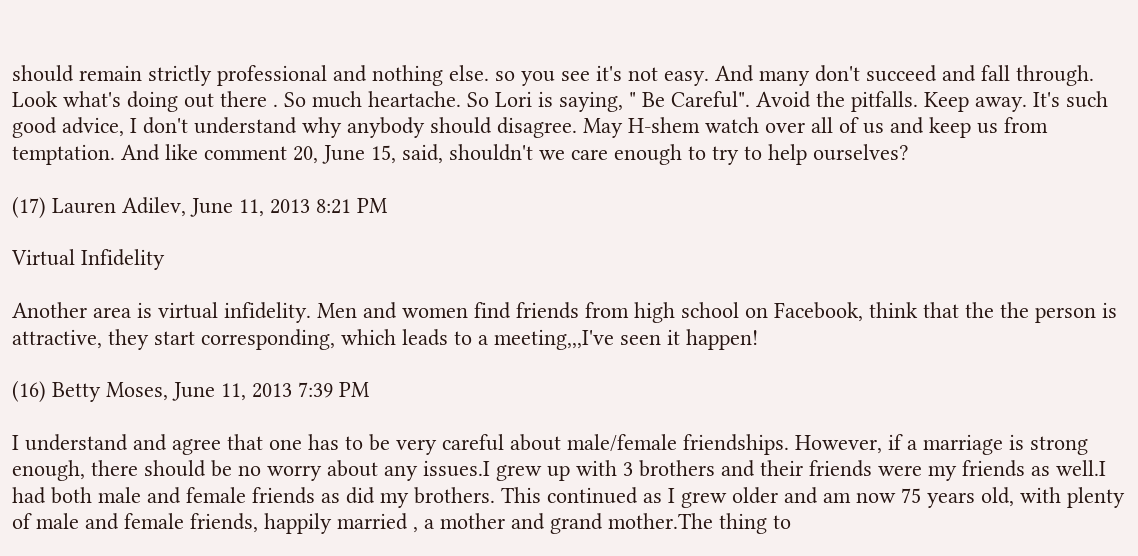should remain strictly professional and nothing else. so you see it's not easy. And many don't succeed and fall through. Look what's doing out there . So much heartache. So Lori is saying, " Be Careful". Avoid the pitfalls. Keep away. It's such good advice, I don't understand why anybody should disagree. May H-shem watch over all of us and keep us from temptation. And like comment 20, June 15, said, shouldn't we care enough to try to help ourselves?

(17) Lauren Adilev, June 11, 2013 8:21 PM

Virtual Infidelity

Another area is virtual infidelity. Men and women find friends from high school on Facebook, think that the the person is attractive, they start corresponding, which leads to a meeting,,,I've seen it happen!

(16) Betty Moses, June 11, 2013 7:39 PM

I understand and agree that one has to be very careful about male/female friendships. However, if a marriage is strong enough, there should be no worry about any issues.I grew up with 3 brothers and their friends were my friends as well.I had both male and female friends as did my brothers. This continued as I grew older and am now 75 years old, with plenty of male and female friends, happily married , a mother and grand mother.The thing to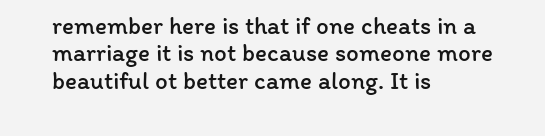remember here is that if one cheats in a marriage it is not because someone more beautiful ot better came along. It is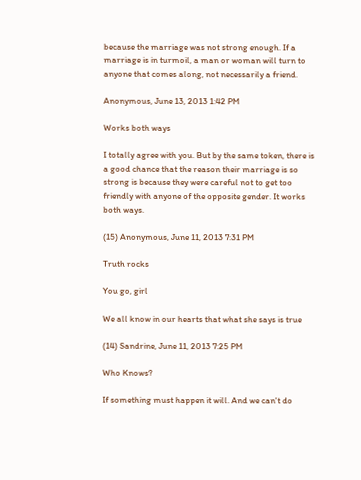because the marriage was not strong enough. If a marriage is in turmoil, a man or woman will turn to anyone that comes along, not necessarily a friend.

Anonymous, June 13, 2013 1:42 PM

Works both ways

I totally agree with you. But by the same token, there is a good chance that the reason their marriage is so strong is because they were careful not to get too friendly with anyone of the opposite gender. It works both ways.

(15) Anonymous, June 11, 2013 7:31 PM

Truth rocks

You go, girl

We all know in our hearts that what she says is true

(14) Sandrine, June 11, 2013 7:25 PM

Who Knows?

If something must happen it will. And we can't do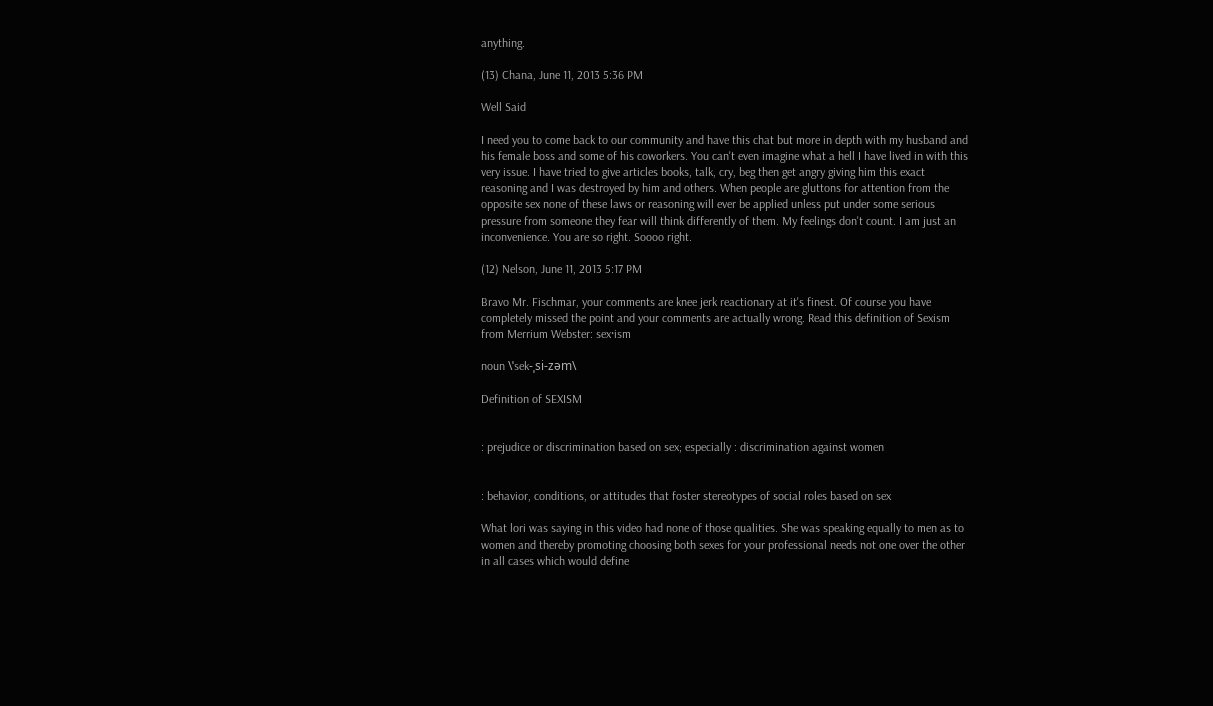anything.

(13) Chana, June 11, 2013 5:36 PM

Well Said

I need you to come back to our community and have this chat but more in depth with my husband and his female boss and some of his coworkers. You can't even imagine what a hell I have lived in with this very issue. I have tried to give articles books, talk, cry, beg then get angry giving him this exact reasoning and I was destroyed by him and others. When people are gluttons for attention from the opposite sex none of these laws or reasoning will ever be applied unless put under some serious pressure from someone they fear will think differently of them. My feelings don't count. I am just an inconvenience. You are so right. Soooo right.

(12) Nelson, June 11, 2013 5:17 PM

Bravo Mr. Fischmar, your comments are knee jerk reactionary at it's finest. Of course you have completely missed the point and your comments are actually wrong. Read this definition of Sexism from Merrium Webster: sex·ism

noun \ˈsek-ˌsi-zəm\

Definition of SEXISM


: prejudice or discrimination based on sex; especially : discrimination against women


: behavior, conditions, or attitudes that foster stereotypes of social roles based on sex

What lori was saying in this video had none of those qualities. She was speaking equally to men as to women and thereby promoting choosing both sexes for your professional needs not one over the other in all cases which would define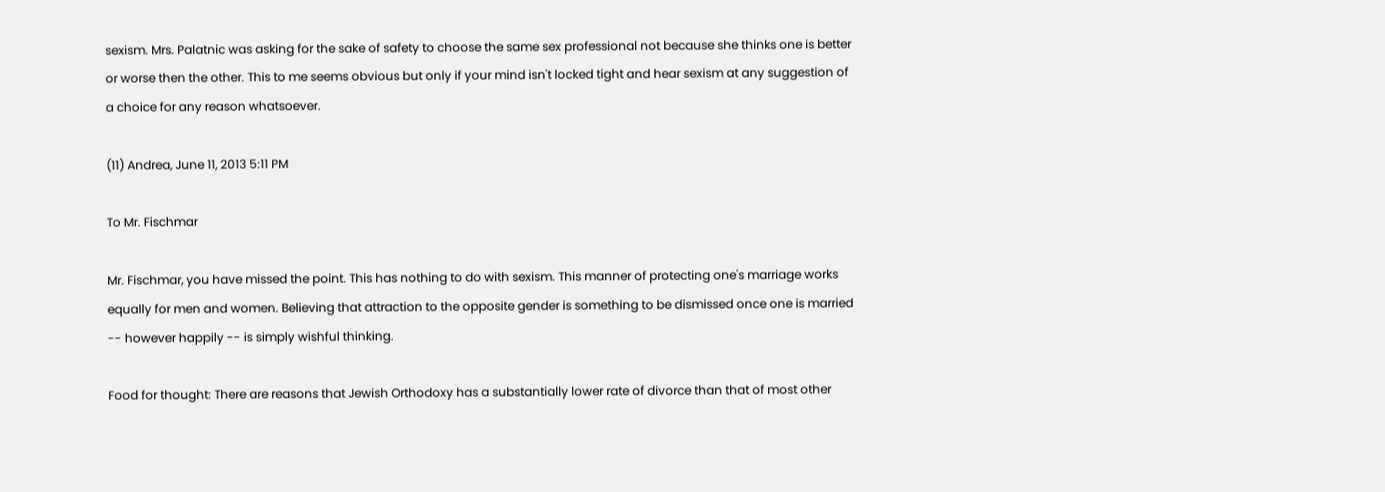sexism. Mrs. Palatnic was asking for the sake of safety to choose the same sex professional not because she thinks one is better or worse then the other. This to me seems obvious but only if your mind isn't locked tight and hear sexism at any suggestion of a choice for any reason whatsoever.

(11) Andrea, June 11, 2013 5:11 PM

To Mr. Fischmar

Mr. Fischmar, you have missed the point. This has nothing to do with sexism. This manner of protecting one's marriage works equally for men and women. Believing that attraction to the opposite gender is something to be dismissed once one is married -- however happily -- is simply wishful thinking.

Food for thought: There are reasons that Jewish Orthodoxy has a substantially lower rate of divorce than that of most other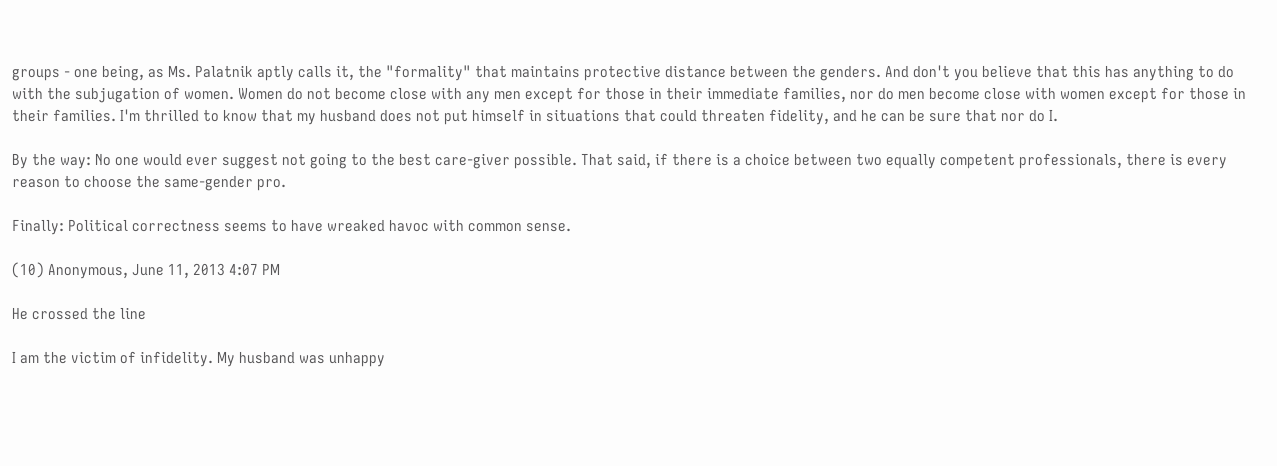groups - one being, as Ms. Palatnik aptly calls it, the "formality" that maintains protective distance between the genders. And don't you believe that this has anything to do with the subjugation of women. Women do not become close with any men except for those in their immediate families, nor do men become close with women except for those in their families. I'm thrilled to know that my husband does not put himself in situations that could threaten fidelity, and he can be sure that nor do I.

By the way: No one would ever suggest not going to the best care-giver possible. That said, if there is a choice between two equally competent professionals, there is every reason to choose the same-gender pro.

Finally: Political correctness seems to have wreaked havoc with common sense.

(10) Anonymous, June 11, 2013 4:07 PM

He crossed the line

I am the victim of infidelity. My husband was unhappy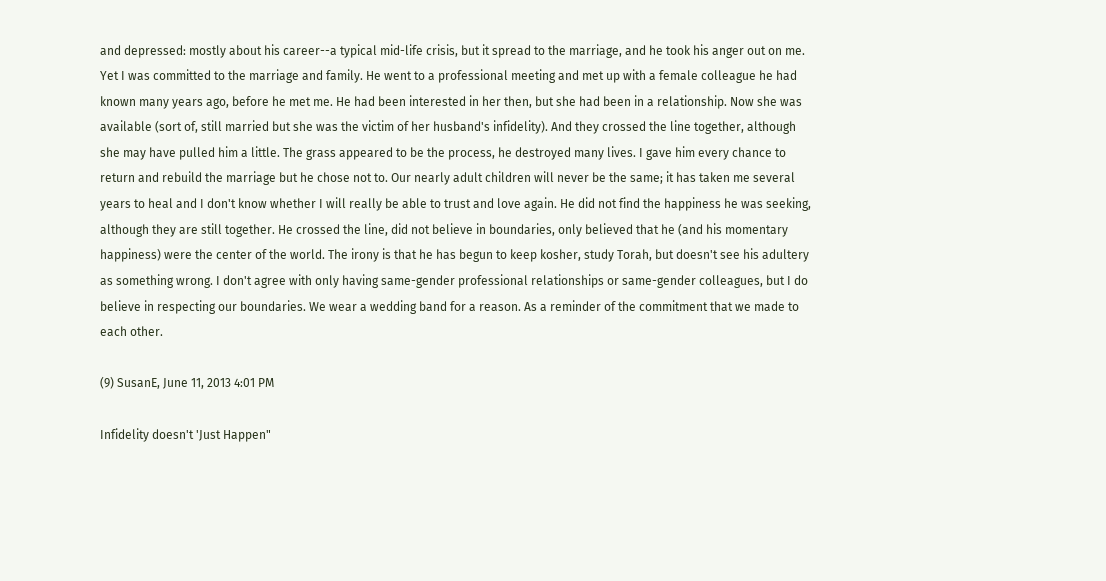and depressed: mostly about his career--a typical mid-life crisis, but it spread to the marriage, and he took his anger out on me. Yet I was committed to the marriage and family. He went to a professional meeting and met up with a female colleague he had known many years ago, before he met me. He had been interested in her then, but she had been in a relationship. Now she was available (sort of, still married but she was the victim of her husband's infidelity). And they crossed the line together, although she may have pulled him a little. The grass appeared to be the process, he destroyed many lives. I gave him every chance to return and rebuild the marriage but he chose not to. Our nearly adult children will never be the same; it has taken me several years to heal and I don't know whether I will really be able to trust and love again. He did not find the happiness he was seeking, although they are still together. He crossed the line, did not believe in boundaries, only believed that he (and his momentary happiness) were the center of the world. The irony is that he has begun to keep kosher, study Torah, but doesn't see his adultery as something wrong. I don't agree with only having same-gender professional relationships or same-gender colleagues, but I do believe in respecting our boundaries. We wear a wedding band for a reason. As a reminder of the commitment that we made to each other.

(9) SusanE, June 11, 2013 4:01 PM

Infidelity doesn't 'Just Happen"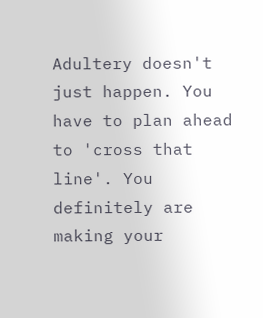Adultery doesn't just happen. You have to plan ahead to 'cross that line'. You definitely are making your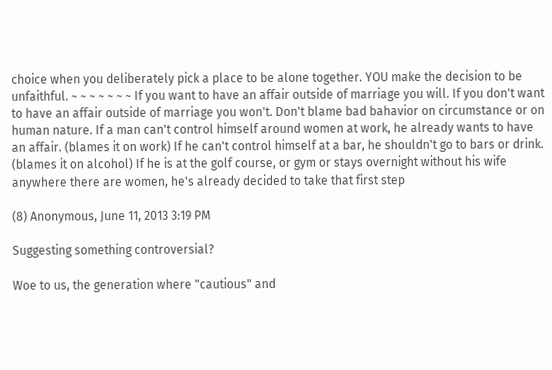choice when you deliberately pick a place to be alone together. YOU make the decision to be unfaithful. ~ ~ ~ ~ ~ ~ ~ If you want to have an affair outside of marriage you will. If you don't want to have an affair outside of marriage you won't. Don't blame bad bahavior on circumstance or on human nature. If a man can't control himself around women at work, he already wants to have an affair. (blames it on work) If he can't control himself at a bar, he shouldn't go to bars or drink. (blames it on alcohol) If he is at the golf course, or gym or stays overnight without his wife anywhere there are women, he's already decided to take that first step

(8) Anonymous, June 11, 2013 3:19 PM

Suggesting something controversial?

Woe to us, the generation where "cautious" and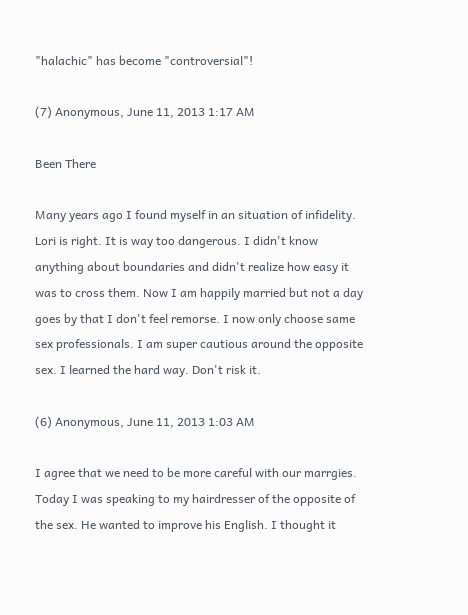"halachic" has become "controversial"!

(7) Anonymous, June 11, 2013 1:17 AM

Been There

Many years ago I found myself in an situation of infidelity. Lori is right. It is way too dangerous. I didn't know anything about boundaries and didn't realize how easy it was to cross them. Now I am happily married but not a day goes by that I don't feel remorse. I now only choose same sex professionals. I am super cautious around the opposite sex. I learned the hard way. Don't risk it.

(6) Anonymous, June 11, 2013 1:03 AM

I agree that we need to be more careful with our marrgies. Today I was speaking to my hairdresser of the opposite of the sex. He wanted to improve his English. I thought it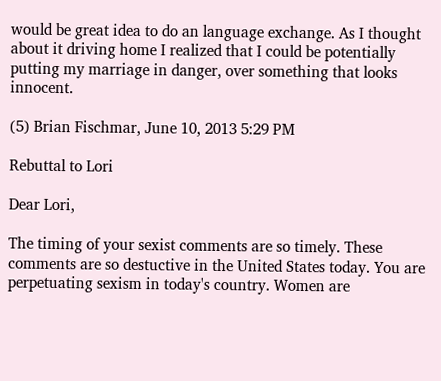would be great idea to do an language exchange. As I thought about it driving home I realized that I could be potentially putting my marriage in danger, over something that looks innocent.

(5) Brian Fischmar, June 10, 2013 5:29 PM

Rebuttal to Lori

Dear Lori,

The timing of your sexist comments are so timely. These comments are so destuctive in the United States today. You are perpetuating sexism in today's country. Women are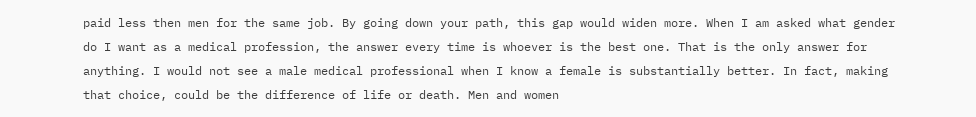paid less then men for the same job. By going down your path, this gap would widen more. When I am asked what gender do I want as a medical profession, the answer every time is whoever is the best one. That is the only answer for anything. I would not see a male medical professional when I know a female is substantially better. In fact, making that choice, could be the difference of life or death. Men and women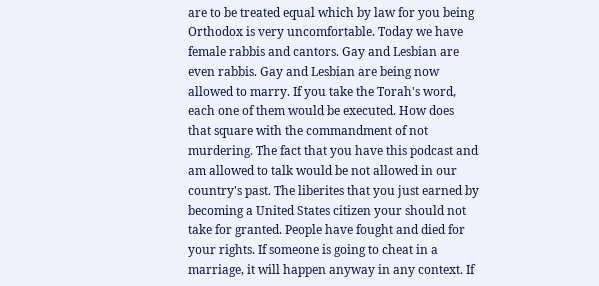are to be treated equal which by law for you being Orthodox is very uncomfortable. Today we have female rabbis and cantors. Gay and Lesbian are even rabbis. Gay and Lesbian are being now allowed to marry. If you take the Torah's word, each one of them would be executed. How does that square with the commandment of not murdering. The fact that you have this podcast and am allowed to talk would be not allowed in our country's past. The liberites that you just earned by becoming a United States citizen your should not take for granted. People have fought and died for your rights. If someone is going to cheat in a marriage, it will happen anyway in any context. If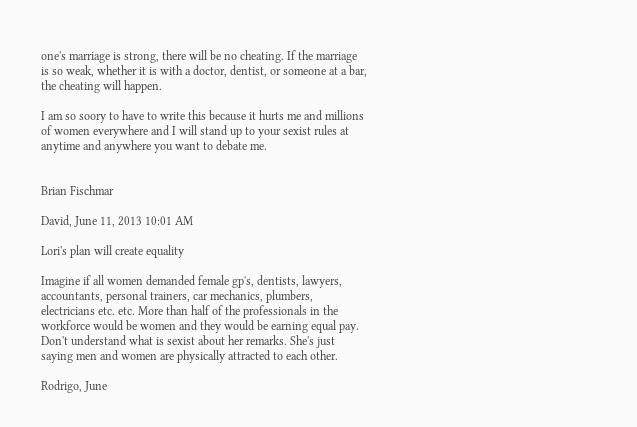one's marriage is strong, there will be no cheating. If the marriage is so weak, whether it is with a doctor, dentist, or someone at a bar, the cheating will happen.

I am so soory to have to write this because it hurts me and millions of women everywhere and I will stand up to your sexist rules at anytime and anywhere you want to debate me.


Brian Fischmar

David, June 11, 2013 10:01 AM

Lori's plan will create equality

Imagine if all women demanded female gp's, dentists, lawyers, accountants, personal trainers, car mechanics, plumbers, electricians etc. etc. More than half of the professionals in the workforce would be women and they would be earning equal pay. Don't understand what is sexist about her remarks. She's just saying men and women are physically attracted to each other.

Rodrigo, June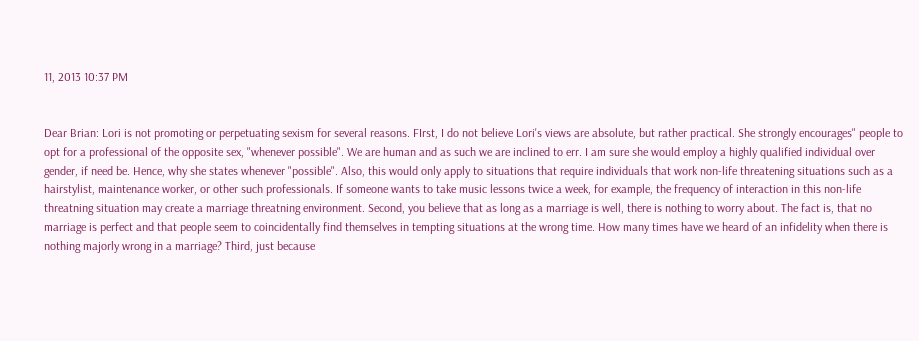11, 2013 10:37 PM


Dear Brian: Lori is not promoting or perpetuating sexism for several reasons. FIrst, I do not believe Lori's views are absolute, but rather practical. She strongly encourages" people to opt for a professional of the opposite sex, "whenever possible". We are human and as such we are inclined to err. I am sure she would employ a highly qualified individual over gender, if need be. Hence, why she states whenever "possible". Also, this would only apply to situations that require individuals that work non-life threatening situations such as a hairstylist, maintenance worker, or other such professionals. If someone wants to take music lessons twice a week, for example, the frequency of interaction in this non-life threatning situation may create a marriage threatning environment. Second, you believe that as long as a marriage is well, there is nothing to worry about. The fact is, that no marriage is perfect and that people seem to coincidentally find themselves in tempting situations at the wrong time. How many times have we heard of an infidelity when there is nothing majorly wrong in a marriage? Third, just because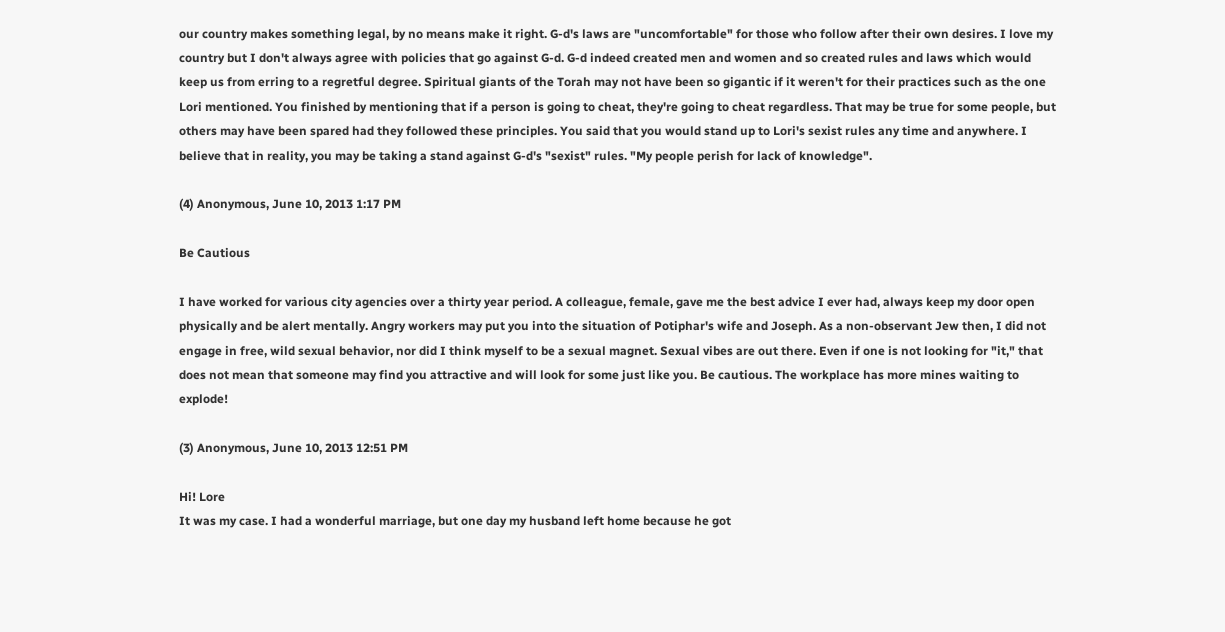our country makes something legal, by no means make it right. G-d's laws are "uncomfortable" for those who follow after their own desires. I love my country but I don't always agree with policies that go against G-d. G-d indeed created men and women and so created rules and laws which would keep us from erring to a regretful degree. Spiritual giants of the Torah may not have been so gigantic if it weren't for their practices such as the one Lori mentioned. You finished by mentioning that if a person is going to cheat, they're going to cheat regardless. That may be true for some people, but others may have been spared had they followed these principles. You said that you would stand up to Lori's sexist rules any time and anywhere. I believe that in reality, you may be taking a stand against G-d's "sexist" rules. "My people perish for lack of knowledge".

(4) Anonymous, June 10, 2013 1:17 PM

Be Cautious

I have worked for various city agencies over a thirty year period. A colleague, female, gave me the best advice I ever had, always keep my door open physically and be alert mentally. Angry workers may put you into the situation of Potiphar's wife and Joseph. As a non-observant Jew then, I did not engage in free, wild sexual behavior, nor did I think myself to be a sexual magnet. Sexual vibes are out there. Even if one is not looking for "it," that does not mean that someone may find you attractive and will look for some just like you. Be cautious. The workplace has more mines waiting to explode!

(3) Anonymous, June 10, 2013 12:51 PM

Hi! Lore
It was my case. I had a wonderful marriage, but one day my husband left home because he got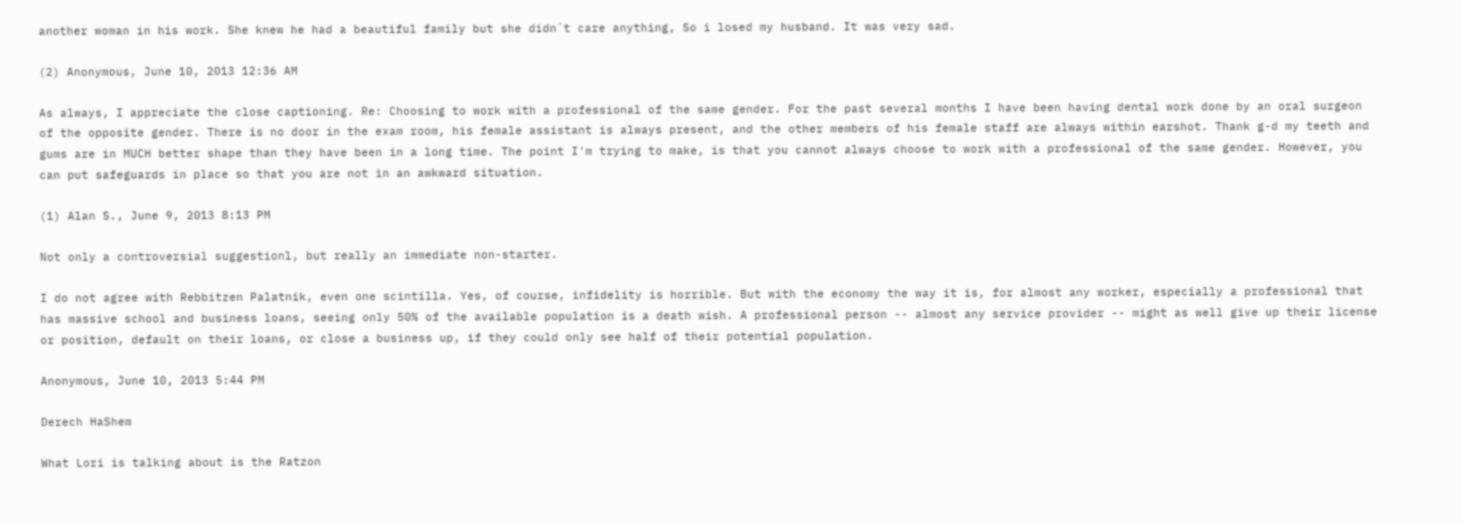another woman in his work. She knew he had a beautiful family but she didn´t care anything, So i losed my husband. It was very sad.

(2) Anonymous, June 10, 2013 12:36 AM

As always, I appreciate the close captioning. Re: Choosing to work with a professional of the same gender. For the past several months I have been having dental work done by an oral surgeon of the opposite gender. There is no door in the exam room, his female assistant is always present, and the other members of his female staff are always within earshot. Thank g-d my teeth and gums are in MUCH better shape than they have been in a long time. The point I'm trying to make, is that you cannot always choose to work with a professional of the same gender. However, you can put safeguards in place so that you are not in an awkward situation.

(1) Alan S., June 9, 2013 8:13 PM

Not only a controversial suggestionl, but really an immediate non-starter.

I do not agree with Rebbitzen Palatnik, even one scintilla. Yes, of course, infidelity is horrible. But with the economy the way it is, for almost any worker, especially a professional that has massive school and business loans, seeing only 50% of the available population is a death wish. A professional person -- almost any service provider -- might as well give up their license or position, default on their loans, or close a business up, if they could only see half of their potential population.

Anonymous, June 10, 2013 5:44 PM

Derech HaShem

What Lori is talking about is the Ratzon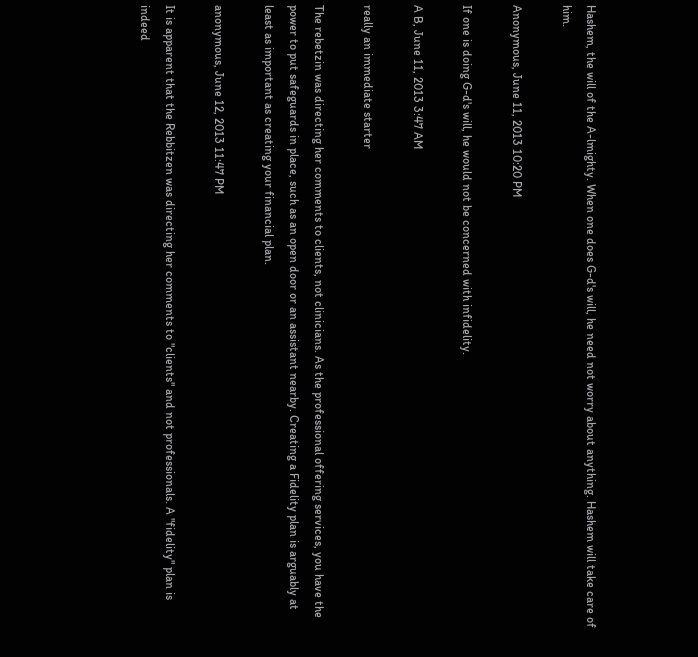Hashem, the will of the A-lmighty. When one does G-d's will, he need not worry about anything. Hashem will take care of him.

Anonymous, June 11, 2013 10:20 PM

If one is doing G-d's will, he would not be concerned with infidelity.

A B, June 11, 2013 3:47 AM

really an immediate starter

The rebetzin was directing her comments to clients, not clinicians. As the professional offering services, you have the power to put safeguards in place, such as an open door or an assistant nearby. Creating a Fidelity plan is arguably at least as important as creating your financial plan.

anonymous, June 12, 2013 11:47 PM

It is apparent that the Rebbitzen was directing her comments to "clients" and not professionals. A "fidelity" plan is indeed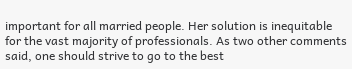important for all married people. Her solution is inequitable for the vast majority of professionals. As two other comments said, one should strive to go to the best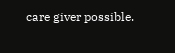care giver possible.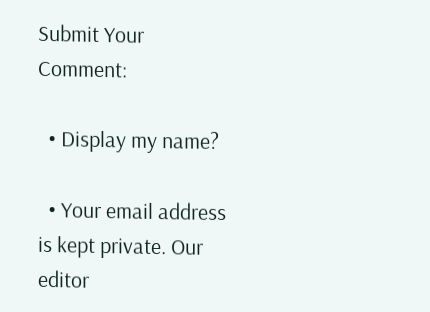Submit Your Comment:

  • Display my name?

  • Your email address is kept private. Our editor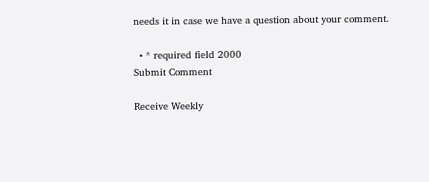needs it in case we have a question about your comment.

  • * required field 2000
Submit Comment

Receive Weekly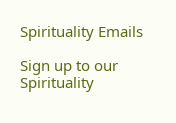Spirituality Emails

Sign up to our Spirituality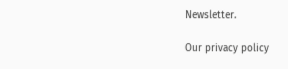Newsletter.

Our privacy policy